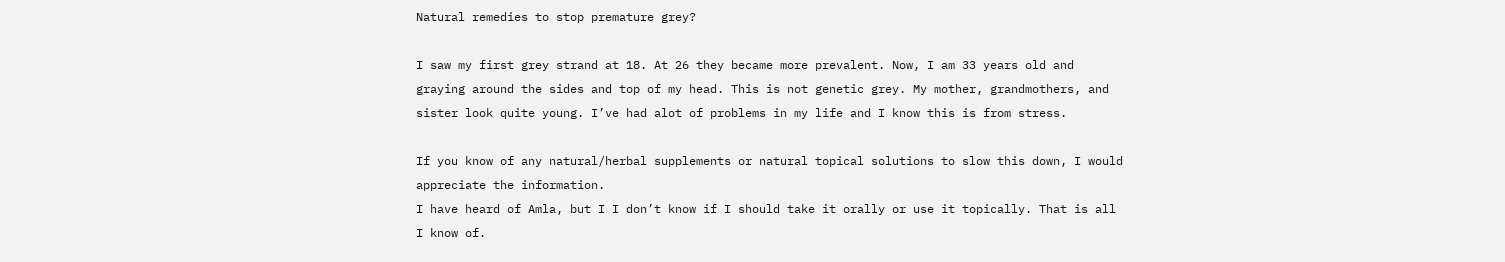Natural remedies to stop premature grey?

I saw my first grey strand at 18. At 26 they became more prevalent. Now, I am 33 years old and graying around the sides and top of my head. This is not genetic grey. My mother, grandmothers, and sister look quite young. I’ve had alot of problems in my life and I know this is from stress.

If you know of any natural/herbal supplements or natural topical solutions to slow this down, I would appreciate the information.
I have heard of Amla, but I I don’t know if I should take it orally or use it topically. That is all I know of.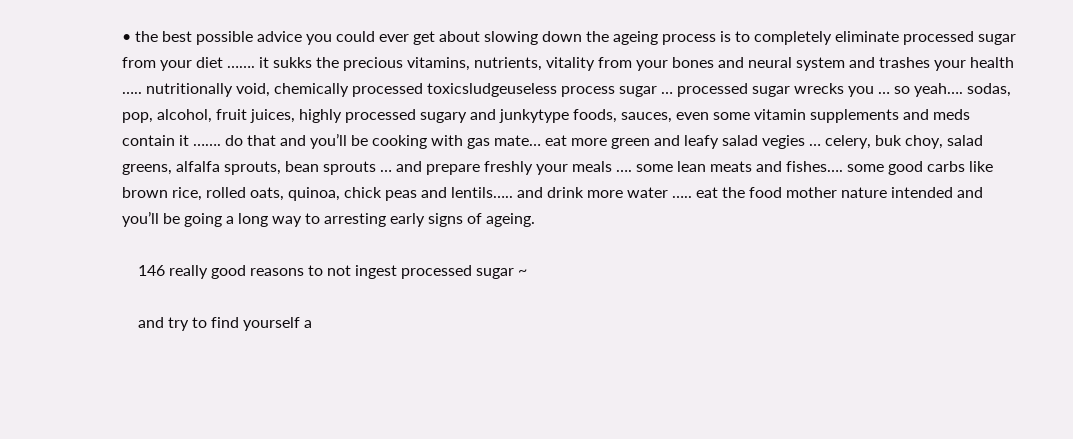• the best possible advice you could ever get about slowing down the ageing process is to completely eliminate processed sugar from your diet ……. it sukks the precious vitamins, nutrients, vitality from your bones and neural system and trashes your health ….. nutritionally void, chemically processed toxicsludgeuseless process sugar … processed sugar wrecks you … so yeah…. sodas, pop, alcohol, fruit juices, highly processed sugary and junkytype foods, sauces, even some vitamin supplements and meds contain it ……. do that and you’ll be cooking with gas mate… eat more green and leafy salad vegies … celery, buk choy, salad greens, alfalfa sprouts, bean sprouts … and prepare freshly your meals …. some lean meats and fishes…. some good carbs like brown rice, rolled oats, quinoa, chick peas and lentils….. and drink more water ….. eat the food mother nature intended and you’ll be going a long way to arresting early signs of ageing.

    146 really good reasons to not ingest processed sugar ~

    and try to find yourself a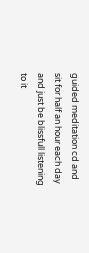guided meditation cd and sit for half an hour each day and just be blissfull listening to it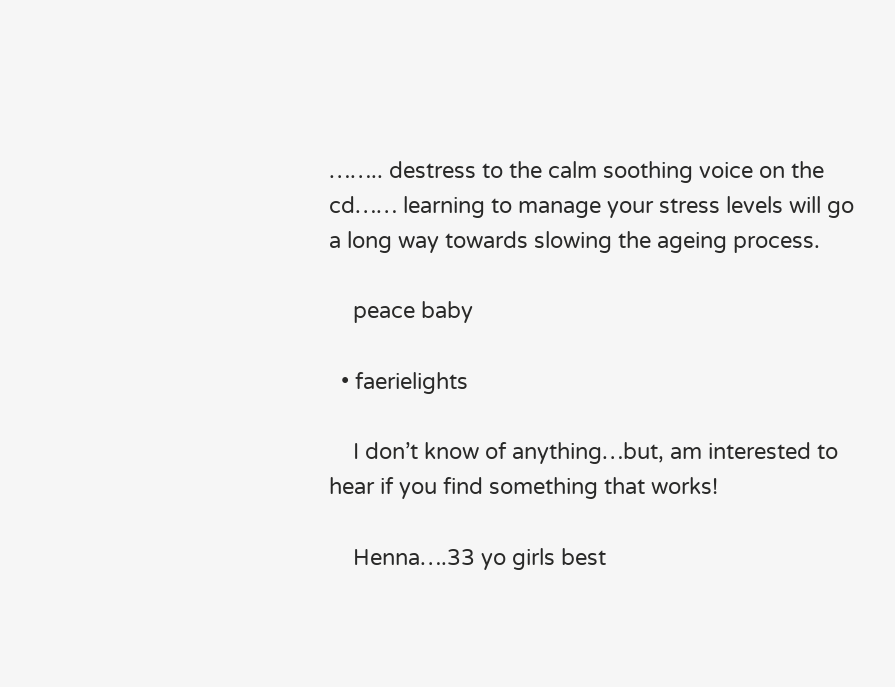…….. destress to the calm soothing voice on the cd…… learning to manage your stress levels will go a long way towards slowing the ageing process.

    peace baby

  • faerielights

    I don’t know of anything…but, am interested to hear if you find something that works!

    Henna….33 yo girls best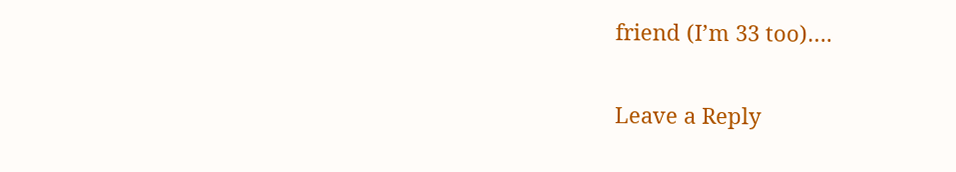friend (I’m 33 too)….

Leave a Reply